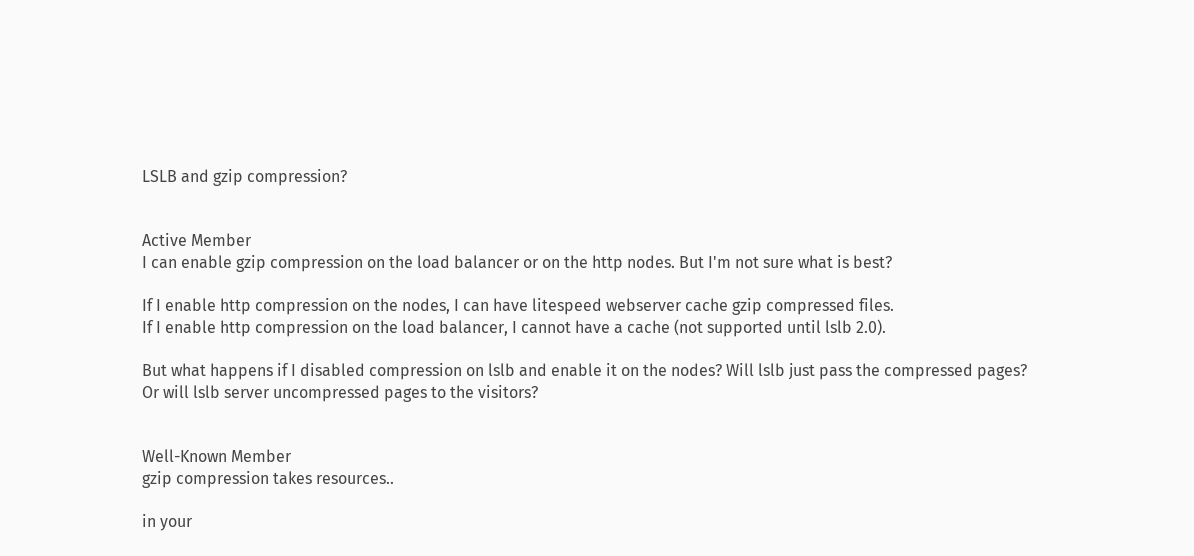LSLB and gzip compression?


Active Member
I can enable gzip compression on the load balancer or on the http nodes. But I'm not sure what is best?

If I enable http compression on the nodes, I can have litespeed webserver cache gzip compressed files.
If I enable http compression on the load balancer, I cannot have a cache (not supported until lslb 2.0).

But what happens if I disabled compression on lslb and enable it on the nodes? Will lslb just pass the compressed pages? Or will lslb server uncompressed pages to the visitors?


Well-Known Member
gzip compression takes resources..

in your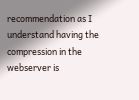recommendation as I understand having the compression in the webserver is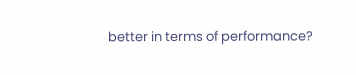better in terms of performance?